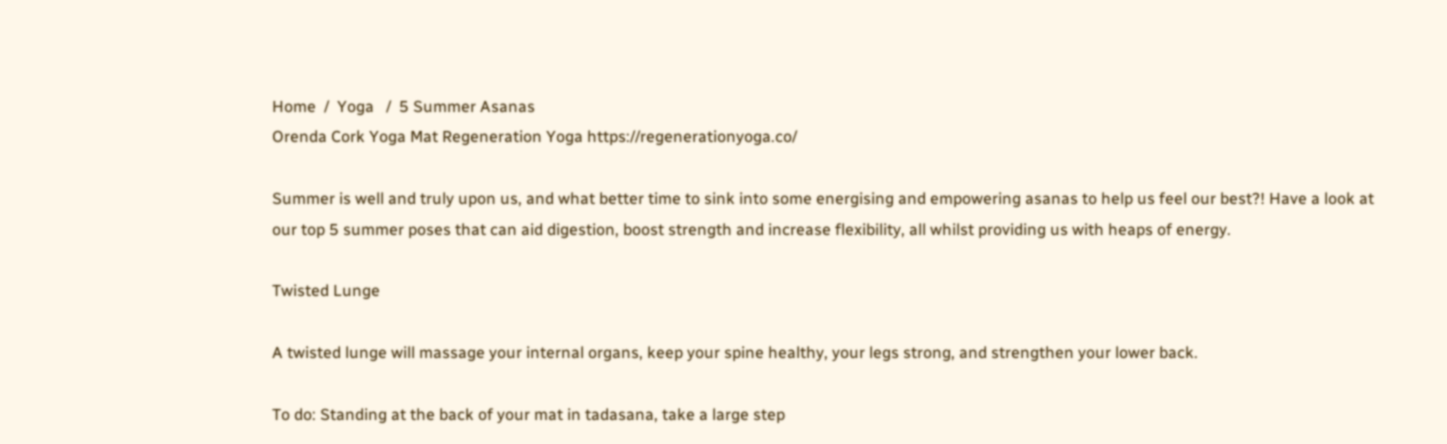Home  /  Yoga   /  5 Summer Asanas
Orenda Cork Yoga Mat Regeneration Yoga https://regenerationyoga.co/

Summer is well and truly upon us, and what better time to sink into some energising and empowering asanas to help us feel our best?! Have a look at our top 5 summer poses that can aid digestion, boost strength and increase flexibility, all whilst providing us with heaps of energy.

Twisted Lunge

A twisted lunge will massage your internal organs, keep your spine healthy, your legs strong, and strengthen your lower back.

To do: Standing at the back of your mat in tadasana, take a large step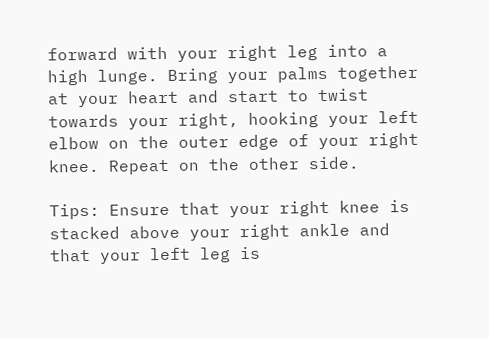forward with your right leg into a high lunge. Bring your palms together at your heart and start to twist towards your right, hooking your left elbow on the outer edge of your right knee. Repeat on the other side.

Tips: Ensure that your right knee is stacked above your right ankle and that your left leg is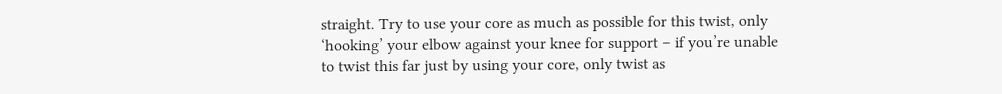straight. Try to use your core as much as possible for this twist, only ‘hooking’ your elbow against your knee for support – if you’re unable to twist this far just by using your core, only twist as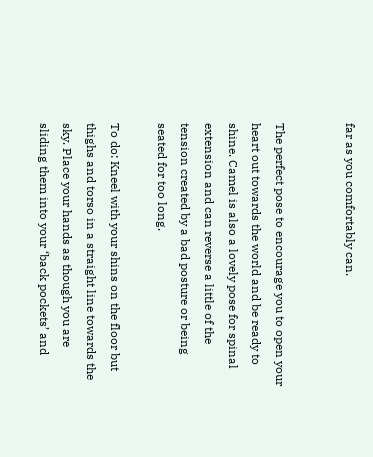far as you comfortably can.


The perfect pose to encourage you to open your heart out towards the world and be ready to shine. Camel is also a lovely pose for spinal extension and can reverse a little of the tension created by a bad posture or being seated for too long.

To do: Kneel with your shins on the floor but thighs and torso in a straight line towards the sky. Place your hands as though you are sliding them into your ‘back pockets’ and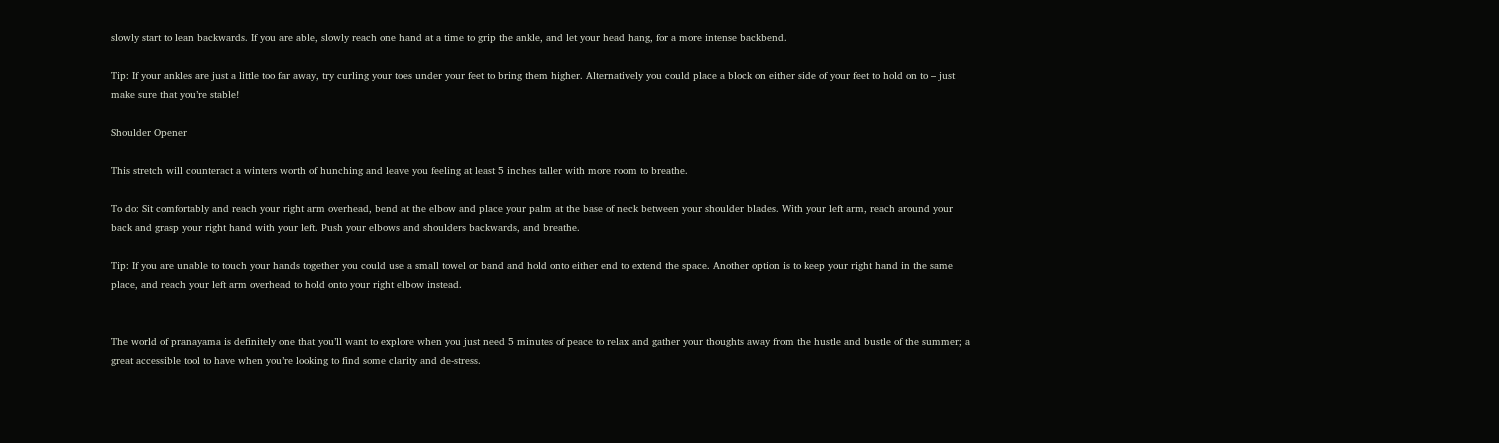slowly start to lean backwards. If you are able, slowly reach one hand at a time to grip the ankle, and let your head hang, for a more intense backbend.

Tip: If your ankles are just a little too far away, try curling your toes under your feet to bring them higher. Alternatively you could place a block on either side of your feet to hold on to – just make sure that you’re stable!

Shoulder Opener

This stretch will counteract a winters worth of hunching and leave you feeling at least 5 inches taller with more room to breathe.

To do: Sit comfortably and reach your right arm overhead, bend at the elbow and place your palm at the base of neck between your shoulder blades. With your left arm, reach around your back and grasp your right hand with your left. Push your elbows and shoulders backwards, and breathe.

Tip: If you are unable to touch your hands together you could use a small towel or band and hold onto either end to extend the space. Another option is to keep your right hand in the same place, and reach your left arm overhead to hold onto your right elbow instead.


The world of pranayama is definitely one that you’ll want to explore when you just need 5 minutes of peace to relax and gather your thoughts away from the hustle and bustle of the summer; a great accessible tool to have when you’re looking to find some clarity and de-stress.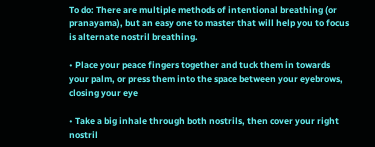To do: There are multiple methods of intentional breathing (or pranayama), but an easy one to master that will help you to focus is alternate nostril breathing.

• Place your peace fingers together and tuck them in towards your palm, or press them into the space between your eyebrows, closing your eye

• Take a big inhale through both nostrils, then cover your right nostril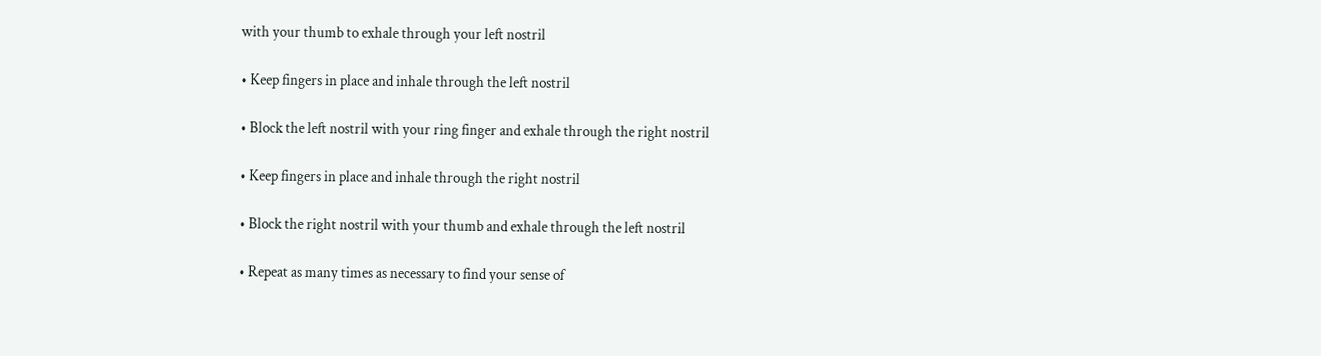with your thumb to exhale through your left nostril

• Keep fingers in place and inhale through the left nostril

• Block the left nostril with your ring finger and exhale through the right nostril

• Keep fingers in place and inhale through the right nostril

• Block the right nostril with your thumb and exhale through the left nostril

• Repeat as many times as necessary to find your sense of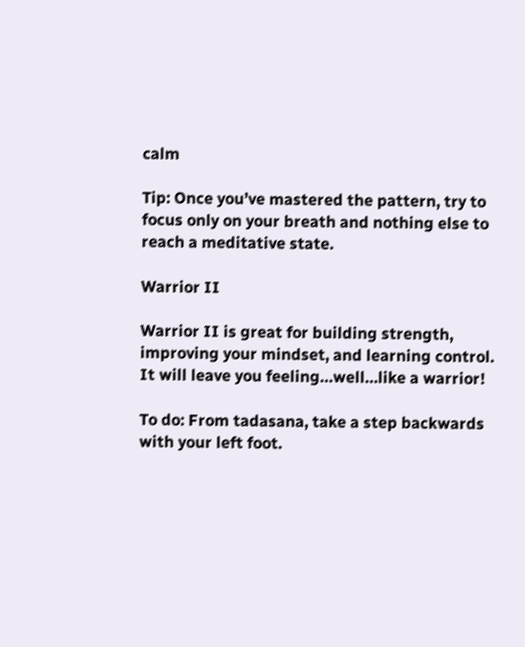calm

Tip: Once you’ve mastered the pattern, try to focus only on your breath and nothing else to reach a meditative state.

Warrior II

Warrior II is great for building strength, improving your mindset, and learning control. It will leave you feeling…well…like a warrior!

To do: From tadasana, take a step backwards with your left foot.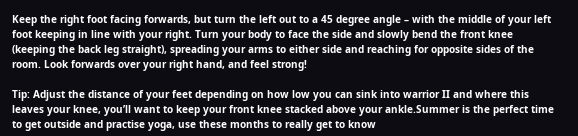Keep the right foot facing forwards, but turn the left out to a 45 degree angle – with the middle of your left foot keeping in line with your right. Turn your body to face the side and slowly bend the front knee (keeping the back leg straight), spreading your arms to either side and reaching for opposite sides of the room. Look forwards over your right hand, and feel strong!

Tip: Adjust the distance of your feet depending on how low you can sink into warrior II and where this leaves your knee, you’ll want to keep your front knee stacked above your ankle.Summer is the perfect time to get outside and practise yoga, use these months to really get to know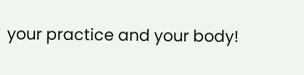your practice and your body!